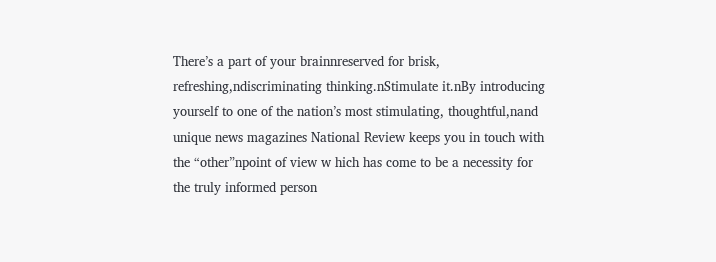There’s a part of your brainnreserved for brisk, refreshing,ndiscriminating thinking.nStimulate it.nBy introducing yourself to one of the nation’s most stimulating, thoughtful,nand unique news magazines National Review keeps you in touch with the “other”npoint of view w hich has come to be a necessity for the truly informed person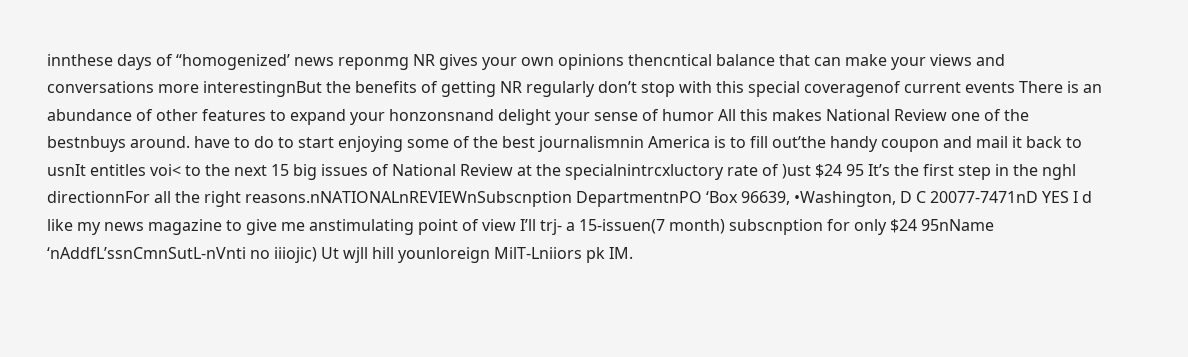innthese days of “homogenized’ news reponmg NR gives your own opinions thencntical balance that can make your views and conversations more interestingnBut the benefits of getting NR regularly don’t stop with this special coveragenof current events There is an abundance of other features to expand your honzonsnand delight your sense of humor All this makes National Review one of the bestnbuys around. have to do to start enjoying some of the best journalismnin America is to fill out’the handy coupon and mail it back to usnIt entitles voi< to the next 15 big issues of National Review at the specialnintrcxluctory rate of )ust $24 95 It’s the first step in the nghl directionnFor all the right reasons.nNATIONALnREVIEWnSubscnption DepartmentnPO ‘Box 96639, •Washington, D C 20077-7471nD YES I d like my news magazine to give me anstimulating point of view I’ll trj- a 15-issuen(7 month) subscnption for only $24 95nName ‘nAddfL’ssnCmnSutL-nVnti no iiiojic) Ut wjll hill younloreign MilT-Lniiors pk IM.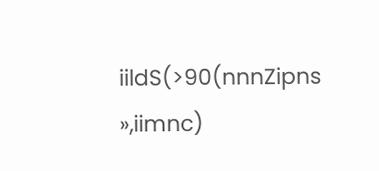iildS(>90(nnnZipns »,iimnc)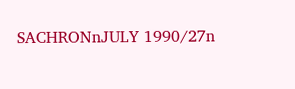SACHRONnJULY 1990/27n